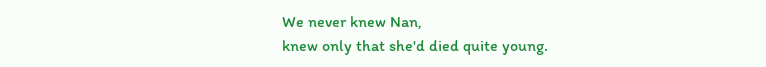We never knew Nan,
knew only that she'd died quite young.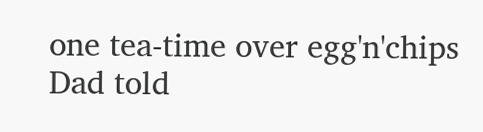one tea-time over egg'n'chips
Dad told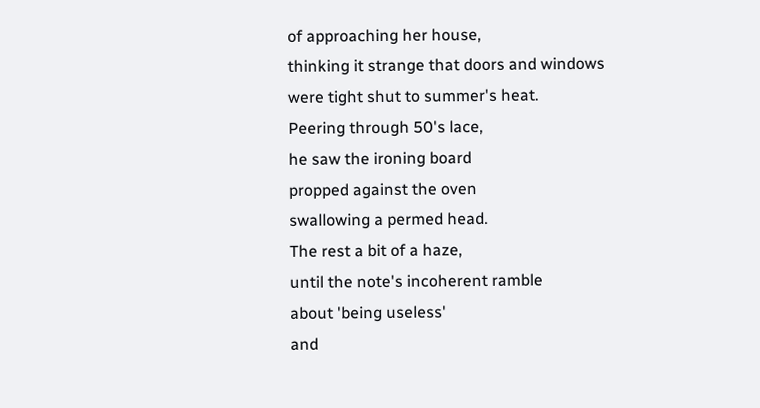of approaching her house,
thinking it strange that doors and windows
were tight shut to summer's heat.
Peering through 50's lace,
he saw the ironing board
propped against the oven
swallowing a permed head.
The rest a bit of a haze,
until the note's incoherent ramble
about 'being useless'
and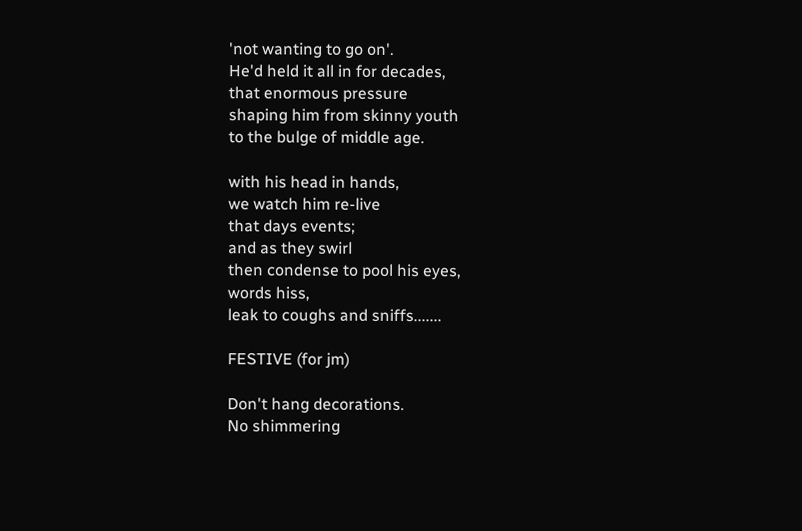'not wanting to go on'.
He'd held it all in for decades,
that enormous pressure
shaping him from skinny youth
to the bulge of middle age.

with his head in hands,
we watch him re-live
that days events;
and as they swirl
then condense to pool his eyes,
words hiss,
leak to coughs and sniffs.......

FESTIVE (for jm)

Don't hang decorations.
No shimmering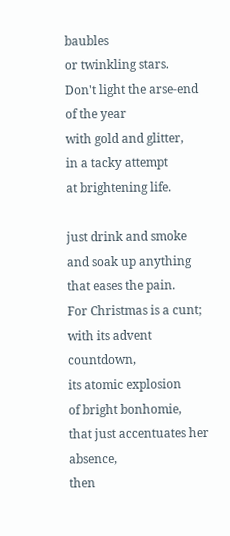baubles
or twinkling stars.
Don't light the arse-end
of the year
with gold and glitter,
in a tacky attempt
at brightening life.

just drink and smoke
and soak up anything
that eases the pain.
For Christmas is a cunt;
with its advent countdown,
its atomic explosion
of bright bonhomie,
that just accentuates her absence,
then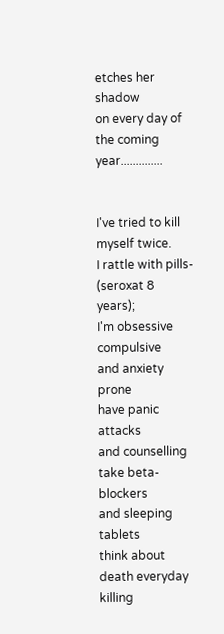etches her shadow
on every day of the coming year..............


I've tried to kill myself twice.
I rattle with pills-
(seroxat 8 years);
I'm obsessive compulsive
and anxiety prone
have panic attacks
and counselling
take beta-blockers
and sleeping tablets
think about death everyday
killing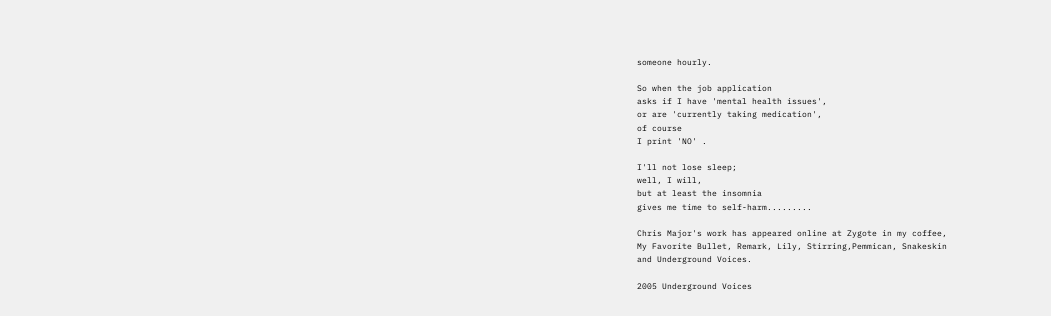someone hourly.

So when the job application
asks if I have 'mental health issues',
or are 'currently taking medication',
of course
I print 'NO' .

I'll not lose sleep;
well, I will,
but at least the insomnia
gives me time to self-harm.........

Chris Major's work has appeared online at Zygote in my coffee,
My Favorite Bullet, Remark, Lily, Stirring,Pemmican, Snakeskin
and Underground Voices.

2005 Underground Voices